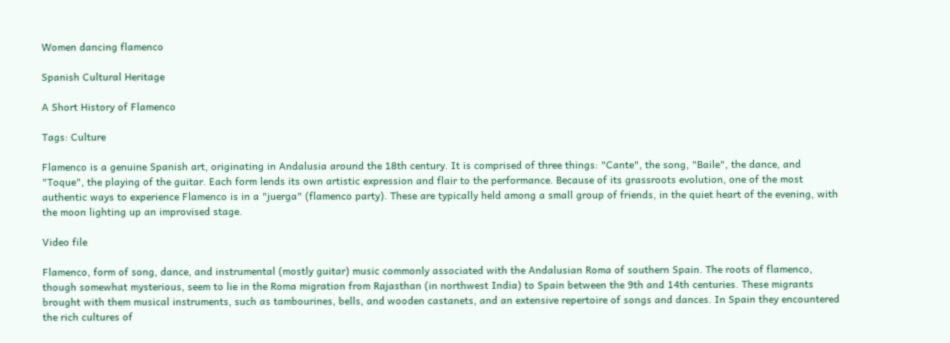Women dancing flamenco

Spanish Cultural Heritage

A Short History of Flamenco

Tags: Culture

Flamenco is a genuine Spanish art, originating in Andalusia around the 18th century. It is comprised of three things: "Cante", the song, "Baile", the dance, and "Toque", the playing of the guitar. Each form lends its own artistic expression and flair to the performance. Because of its grassroots evolution, one of the most authentic ways to experience Flamenco is in a "juerga" (flamenco party). These are typically held among a small group of friends, in the quiet heart of the evening, with the moon lighting up an improvised stage.

Video file

Flamenco, form of song, dance, and instrumental (mostly guitar) music commonly associated with the Andalusian Roma of southern Spain. The roots of flamenco, though somewhat mysterious, seem to lie in the Roma migration from Rajasthan (in northwest India) to Spain between the 9th and 14th centuries. These migrants brought with them musical instruments, such as tambourines, bells, and wooden castanets, and an extensive repertoire of songs and dances. In Spain they encountered the rich cultures of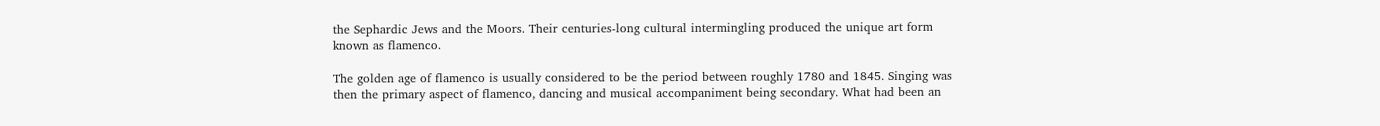the Sephardic Jews and the Moors. Their centuries-long cultural intermingling produced the unique art form known as flamenco.

The golden age of flamenco is usually considered to be the period between roughly 1780 and 1845. Singing was then the primary aspect of flamenco, dancing and musical accompaniment being secondary. What had been an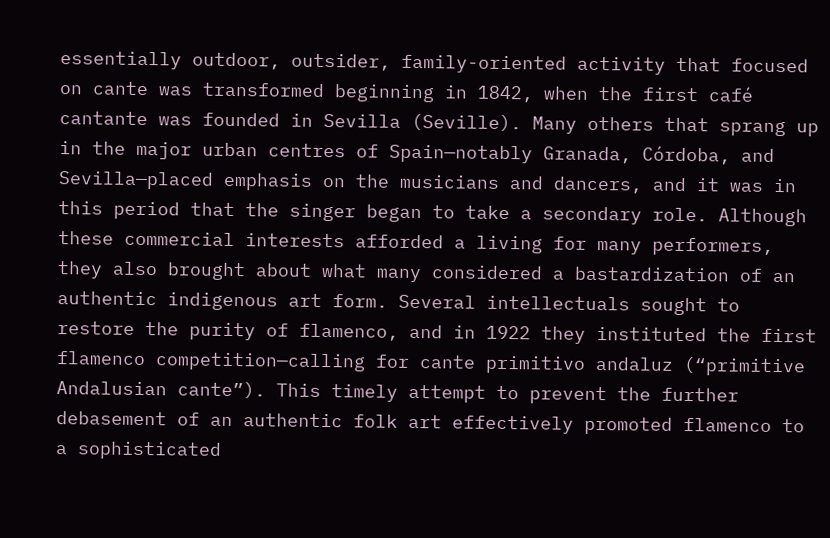essentially outdoor, outsider, family-oriented activity that focused on cante was transformed beginning in 1842, when the first café cantante was founded in Sevilla (Seville). Many others that sprang up in the major urban centres of Spain—notably Granada, Córdoba, and Sevilla—placed emphasis on the musicians and dancers, and it was in this period that the singer began to take a secondary role. Although these commercial interests afforded a living for many performers, they also brought about what many considered a bastardization of an authentic indigenous art form. Several intellectuals sought to restore the purity of flamenco, and in 1922 they instituted the first flamenco competition—calling for cante primitivo andaluz (“primitive Andalusian cante”). This timely attempt to prevent the further debasement of an authentic folk art effectively promoted flamenco to a sophisticated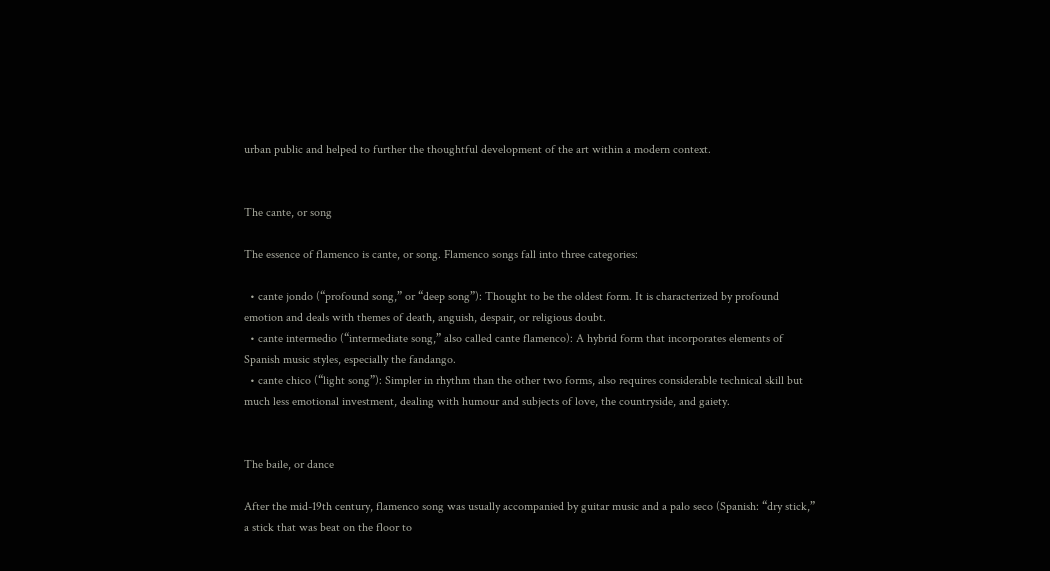urban public and helped to further the thoughtful development of the art within a modern context.


The cante, or song

The essence of flamenco is cante, or song. Flamenco songs fall into three categories:

  • cante jondo (“profound song,” or “deep song”): Thought to be the oldest form. It is characterized by profound emotion and deals with themes of death, anguish, despair, or religious doubt.
  • cante intermedio (“intermediate song,” also called cante flamenco): A hybrid form that incorporates elements of Spanish music styles, especially the fandango.
  • cante chico (“light song”): Simpler in rhythm than the other two forms, also requires considerable technical skill but much less emotional investment, dealing with humour and subjects of love, the countryside, and gaiety.


The baile, or dance

After the mid-19th century, flamenco song was usually accompanied by guitar music and a palo seco (Spanish: “dry stick,” a stick that was beat on the floor to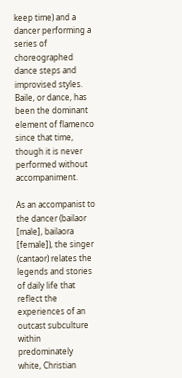keep time) and a dancer performing a series of choreographed dance steps and improvised styles. Baile, or dance, has been the dominant element of flamenco since that time, though it is never performed without accompaniment.

As an accompanist to the dancer (bailaor [male], bailaora [female]), the singer (cantaor) relates the legends and stories of daily life that reflect the experiences of an outcast subculture within predominately white, Christian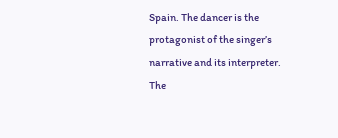Spain. The dancer is the protagonist of the singer’s narrative and its interpreter. The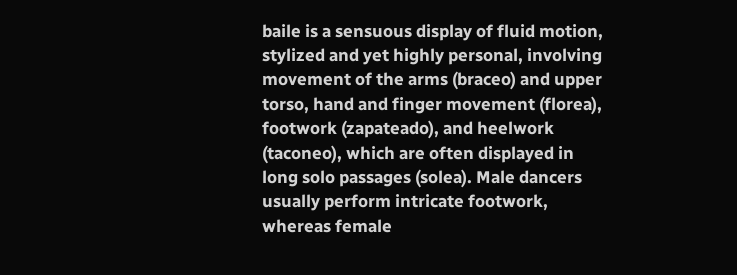baile is a sensuous display of fluid motion, stylized and yet highly personal, involving movement of the arms (braceo) and upper torso, hand and finger movement (florea), footwork (zapateado), and heelwork (taconeo), which are often displayed in long solo passages (solea). Male dancers usually perform intricate footwork, whereas female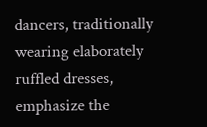dancers, traditionally wearing elaborately ruffled dresses, emphasize the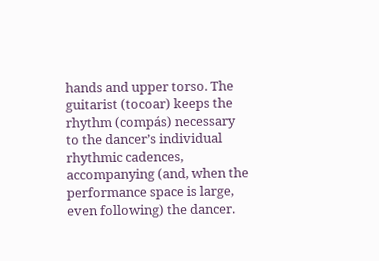hands and upper torso. The guitarist (tocoar) keeps the rhythm (compás) necessary to the dancer’s individual rhythmic cadences, accompanying (and, when the performance space is large, even following) the dancer.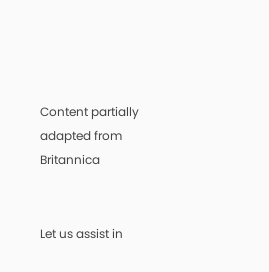Content partially adapted from Britannica


Let us assist in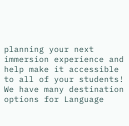planning your next immersion experience and help make it accessible to all of your students! We have many destination options for Language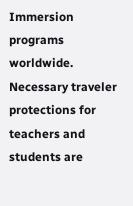Immersion programs worldwide. Necessary traveler protections for teachers and students are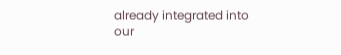already integrated into our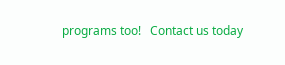programs too!   Contact us today